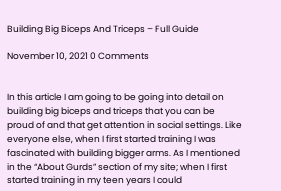Building Big Biceps And Triceps – Full Guide

November 10, 2021 0 Comments


In this article I am going to be going into detail on building big biceps and triceps that you can be proud of and that get attention in social settings. Like everyone else, when I first started training I was fascinated with building bigger arms. As I mentioned in the “About Gurds” section of my site; when I first started training in my teen years I could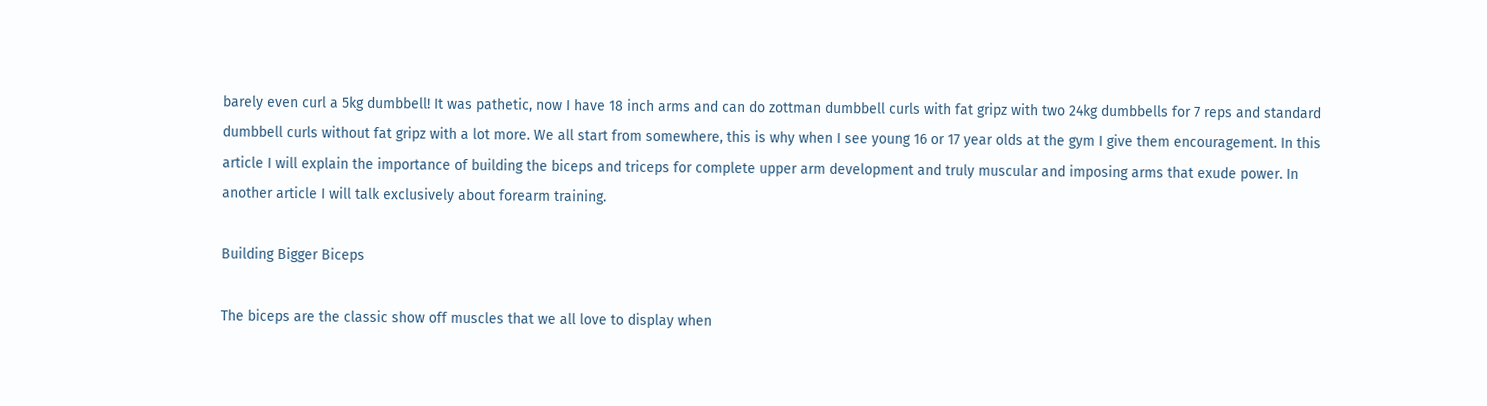barely even curl a 5kg dumbbell! It was pathetic, now I have 18 inch arms and can do zottman dumbbell curls with fat gripz with two 24kg dumbbells for 7 reps and standard dumbbell curls without fat gripz with a lot more. We all start from somewhere, this is why when I see young 16 or 17 year olds at the gym I give them encouragement. In this article I will explain the importance of building the biceps and triceps for complete upper arm development and truly muscular and imposing arms that exude power. In another article I will talk exclusively about forearm training.

Building Bigger Biceps

The biceps are the classic show off muscles that we all love to display when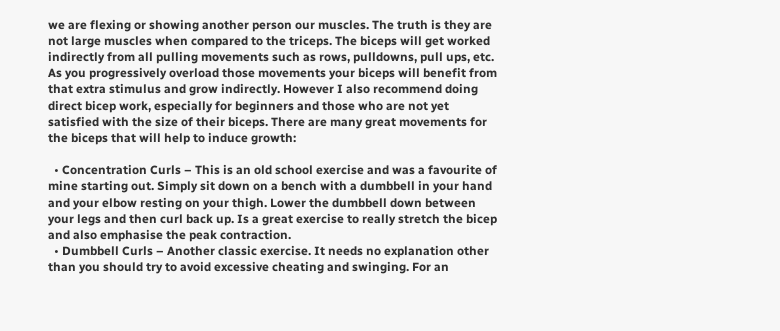we are flexing or showing another person our muscles. The truth is they are not large muscles when compared to the triceps. The biceps will get worked indirectly from all pulling movements such as rows, pulldowns, pull ups, etc. As you progressively overload those movements your biceps will benefit from that extra stimulus and grow indirectly. However I also recommend doing direct bicep work, especially for beginners and those who are not yet satisfied with the size of their biceps. There are many great movements for the biceps that will help to induce growth:

  • Concentration Curls – This is an old school exercise and was a favourite of mine starting out. Simply sit down on a bench with a dumbbell in your hand and your elbow resting on your thigh. Lower the dumbbell down between your legs and then curl back up. Is a great exercise to really stretch the bicep and also emphasise the peak contraction.
  • Dumbbell Curls – Another classic exercise. It needs no explanation other than you should try to avoid excessive cheating and swinging. For an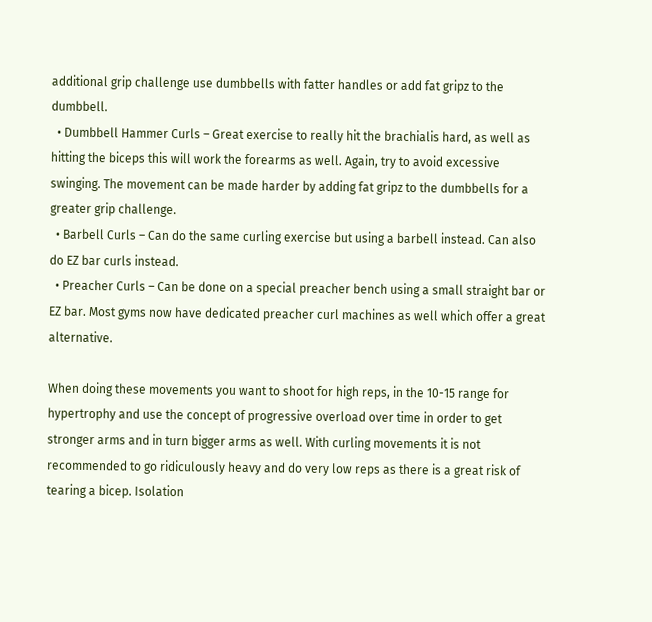additional grip challenge use dumbbells with fatter handles or add fat gripz to the dumbbell.
  • Dumbbell Hammer Curls – Great exercise to really hit the brachialis hard, as well as hitting the biceps this will work the forearms as well. Again, try to avoid excessive swinging. The movement can be made harder by adding fat gripz to the dumbbells for a greater grip challenge.
  • Barbell Curls – Can do the same curling exercise but using a barbell instead. Can also do EZ bar curls instead.
  • Preacher Curls – Can be done on a special preacher bench using a small straight bar or EZ bar. Most gyms now have dedicated preacher curl machines as well which offer a great alternative.

When doing these movements you want to shoot for high reps, in the 10-15 range for hypertrophy and use the concept of progressive overload over time in order to get stronger arms and in turn bigger arms as well. With curling movements it is not recommended to go ridiculously heavy and do very low reps as there is a great risk of tearing a bicep. Isolation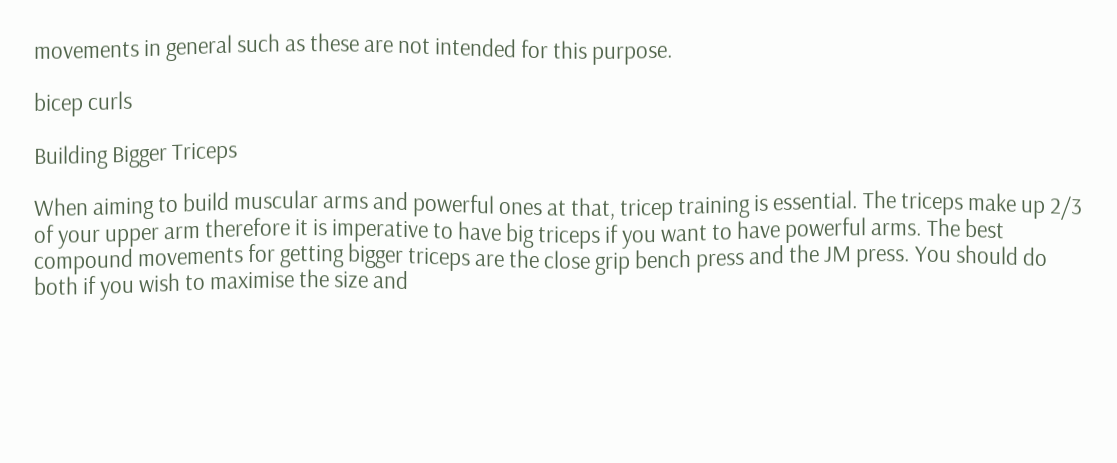movements in general such as these are not intended for this purpose.

bicep curls

Building Bigger Triceps

When aiming to build muscular arms and powerful ones at that, tricep training is essential. The triceps make up 2/3 of your upper arm therefore it is imperative to have big triceps if you want to have powerful arms. The best compound movements for getting bigger triceps are the close grip bench press and the JM press. You should do both if you wish to maximise the size and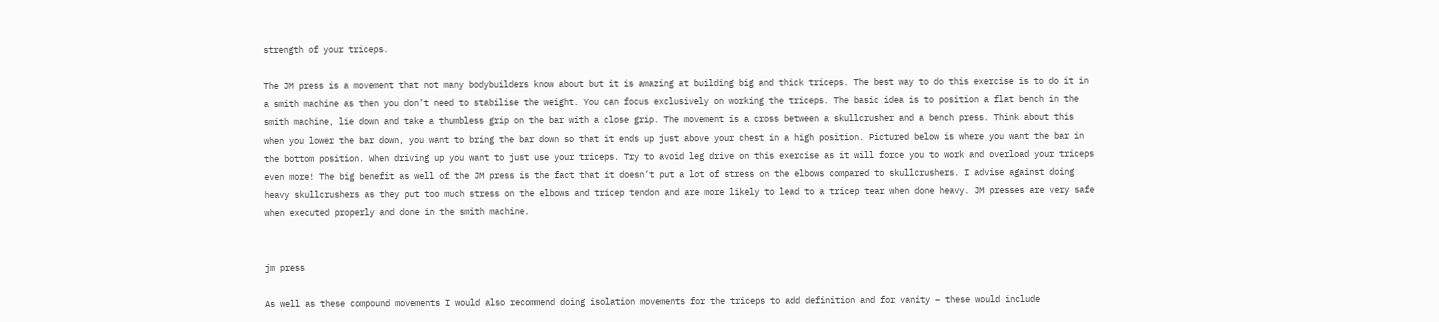strength of your triceps.

The JM press is a movement that not many bodybuilders know about but it is amazing at building big and thick triceps. The best way to do this exercise is to do it in a smith machine as then you don’t need to stabilise the weight. You can focus exclusively on working the triceps. The basic idea is to position a flat bench in the smith machine, lie down and take a thumbless grip on the bar with a close grip. The movement is a cross between a skullcrusher and a bench press. Think about this when you lower the bar down, you want to bring the bar down so that it ends up just above your chest in a high position. Pictured below is where you want the bar in the bottom position. When driving up you want to just use your triceps. Try to avoid leg drive on this exercise as it will force you to work and overload your triceps even more! The big benefit as well of the JM press is the fact that it doesn’t put a lot of stress on the elbows compared to skullcrushers. I advise against doing heavy skullcrushers as they put too much stress on the elbows and tricep tendon and are more likely to lead to a tricep tear when done heavy. JM presses are very safe when executed properly and done in the smith machine.


jm press

As well as these compound movements I would also recommend doing isolation movements for the triceps to add definition and for vanity – these would include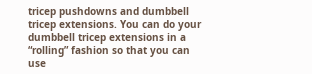tricep pushdowns and dumbbell tricep extensions. You can do your dumbbell tricep extensions in a “rolling” fashion so that you can use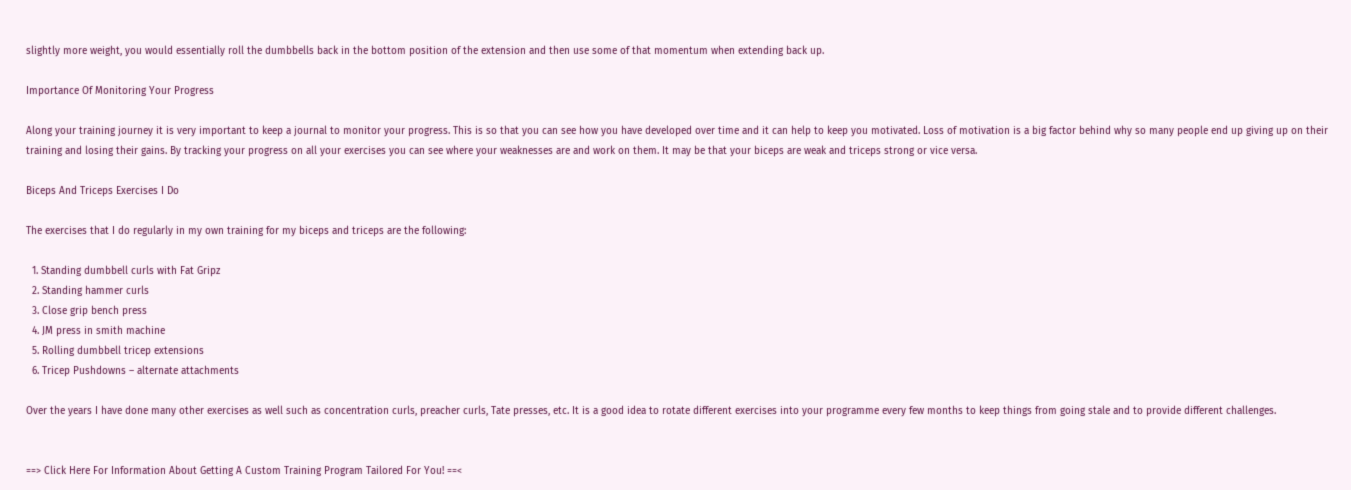slightly more weight, you would essentially roll the dumbbells back in the bottom position of the extension and then use some of that momentum when extending back up.

Importance Of Monitoring Your Progress

Along your training journey it is very important to keep a journal to monitor your progress. This is so that you can see how you have developed over time and it can help to keep you motivated. Loss of motivation is a big factor behind why so many people end up giving up on their training and losing their gains. By tracking your progress on all your exercises you can see where your weaknesses are and work on them. It may be that your biceps are weak and triceps strong or vice versa.

Biceps And Triceps Exercises I Do

The exercises that I do regularly in my own training for my biceps and triceps are the following:

  1. Standing dumbbell curls with Fat Gripz
  2. Standing hammer curls
  3. Close grip bench press
  4. JM press in smith machine
  5. Rolling dumbbell tricep extensions
  6. Tricep Pushdowns – alternate attachments

Over the years I have done many other exercises as well such as concentration curls, preacher curls, Tate presses, etc. It is a good idea to rotate different exercises into your programme every few months to keep things from going stale and to provide different challenges.


==> Click Here For Information About Getting A Custom Training Program Tailored For You! ==<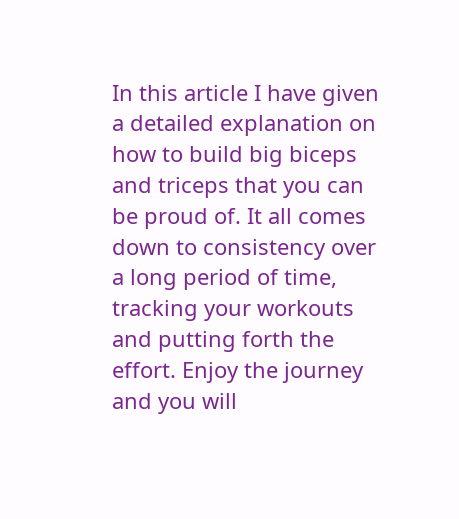In this article I have given a detailed explanation on how to build big biceps and triceps that you can be proud of. It all comes down to consistency over a long period of time, tracking your workouts and putting forth the effort. Enjoy the journey and you will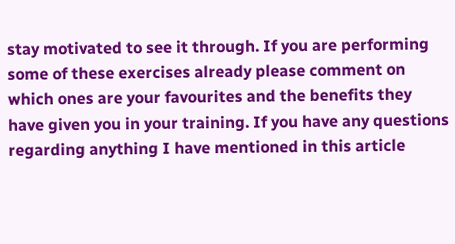stay motivated to see it through. If you are performing some of these exercises already please comment on which ones are your favourites and the benefits they have given you in your training. If you have any questions regarding anything I have mentioned in this article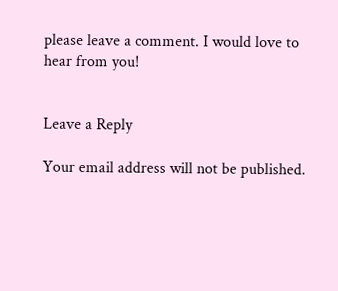please leave a comment. I would love to hear from you!


Leave a Reply

Your email address will not be published.